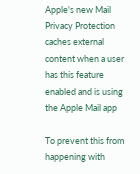Apple's new Mail Privacy Protection caches external content when a user has this feature enabled and is using the Apple Mail app

To prevent this from happening with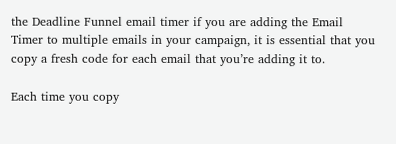the Deadline Funnel email timer if you are adding the Email Timer to multiple emails in your campaign, it is essential that you copy a fresh code for each email that you’re adding it to.

Each time you copy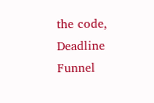the code, Deadline Funnel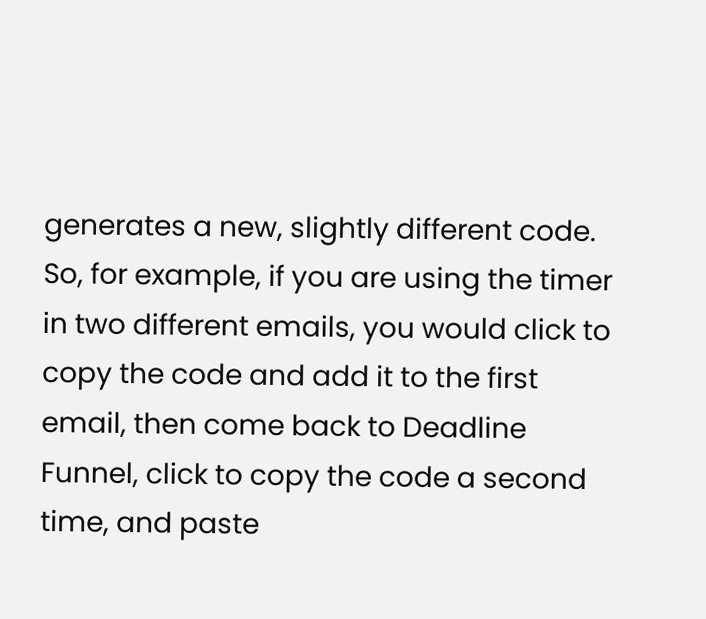generates a new, slightly different code. So, for example, if you are using the timer in two different emails, you would click to copy the code and add it to the first email, then come back to Deadline Funnel, click to copy the code a second time, and paste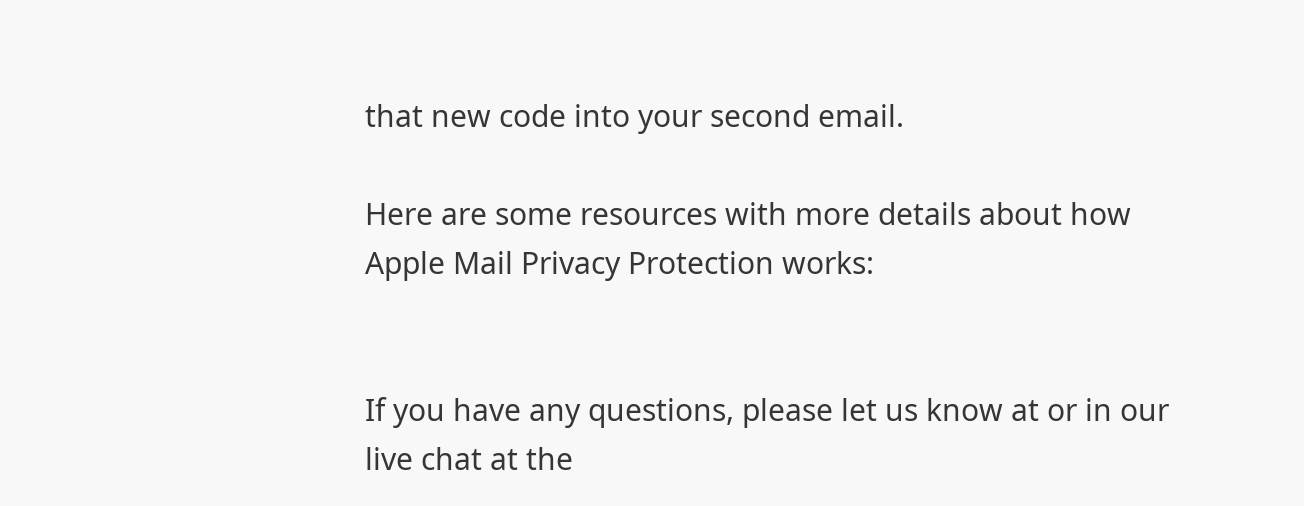that new code into your second email.

Here are some resources with more details about how Apple Mail Privacy Protection works:


If you have any questions, please let us know at or in our live chat at the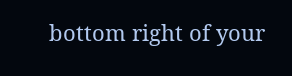bottom right of your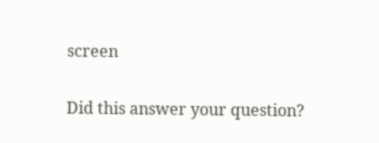screen

Did this answer your question?